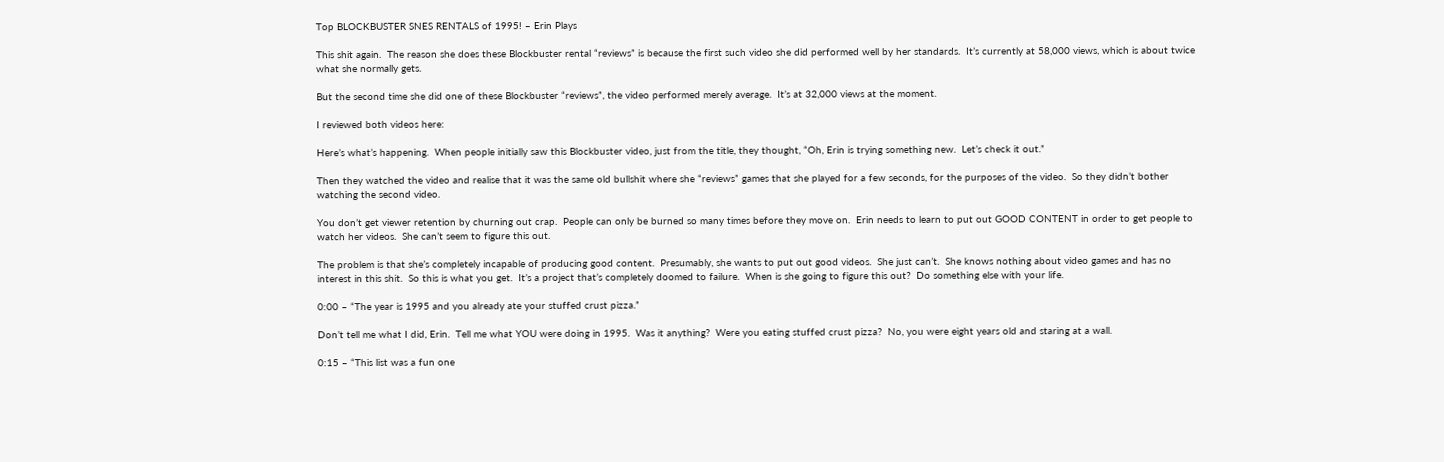Top BLOCKBUSTER SNES RENTALS of 1995! – Erin Plays

This shit again.  The reason she does these Blockbuster rental “reviews” is because the first such video she did performed well by her standards.  It’s currently at 58,000 views, which is about twice what she normally gets.

But the second time she did one of these Blockbuster “reviews”, the video performed merely average.  It’s at 32,000 views at the moment.

I reviewed both videos here:

Here’s what’s happening.  When people initially saw this Blockbuster video, just from the title, they thought, “Oh, Erin is trying something new.  Let’s check it out.”

Then they watched the video and realise that it was the same old bullshit where she “reviews” games that she played for a few seconds, for the purposes of the video.  So they didn’t bother watching the second video.

You don’t get viewer retention by churning out crap.  People can only be burned so many times before they move on.  Erin needs to learn to put out GOOD CONTENT in order to get people to watch her videos.  She can’t seem to figure this out.

The problem is that she’s completely incapable of producing good content.  Presumably, she wants to put out good videos.  She just can’t.  She knows nothing about video games and has no interest in this shit.  So this is what you get.  It’s a project that’s completely doomed to failure.  When is she going to figure this out?  Do something else with your life.

0:00 – “The year is 1995 and you already ate your stuffed crust pizza.”

Don’t tell me what I did, Erin.  Tell me what YOU were doing in 1995.  Was it anything?  Were you eating stuffed crust pizza?  No, you were eight years old and staring at a wall.

0:15 – “This list was a fun one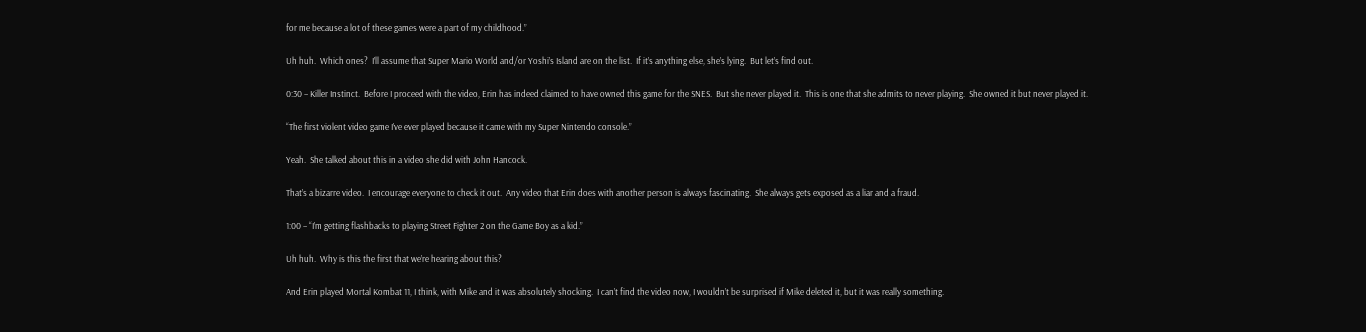for me because a lot of these games were a part of my childhood.”

Uh huh.  Which ones?  I’ll assume that Super Mario World and/or Yoshi’s Island are on the list.  If it’s anything else, she’s lying.  But let’s find out.

0:30 – Killer Instinct.  Before I proceed with the video, Erin has indeed claimed to have owned this game for the SNES.  But she never played it.  This is one that she admits to never playing.  She owned it but never played it.

“The first violent video game I’ve ever played because it came with my Super Nintendo console.”

Yeah.  She talked about this in a video she did with John Hancock.

That’s a bizarre video.  I encourage everyone to check it out.  Any video that Erin does with another person is always fascinating.  She always gets exposed as a liar and a fraud.

1:00 – “I’m getting flashbacks to playing Street Fighter 2 on the Game Boy as a kid.”

Uh huh.  Why is this the first that we’re hearing about this?

And Erin played Mortal Kombat 11, I think, with Mike and it was absolutely shocking.  I can’t find the video now, I wouldn’t be surprised if Mike deleted it, but it was really something.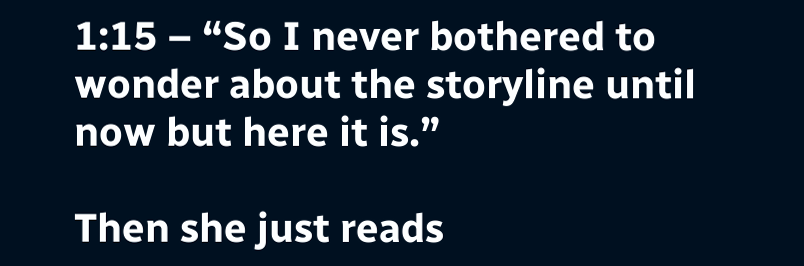1:15 – “So I never bothered to wonder about the storyline until now but here it is.”

Then she just reads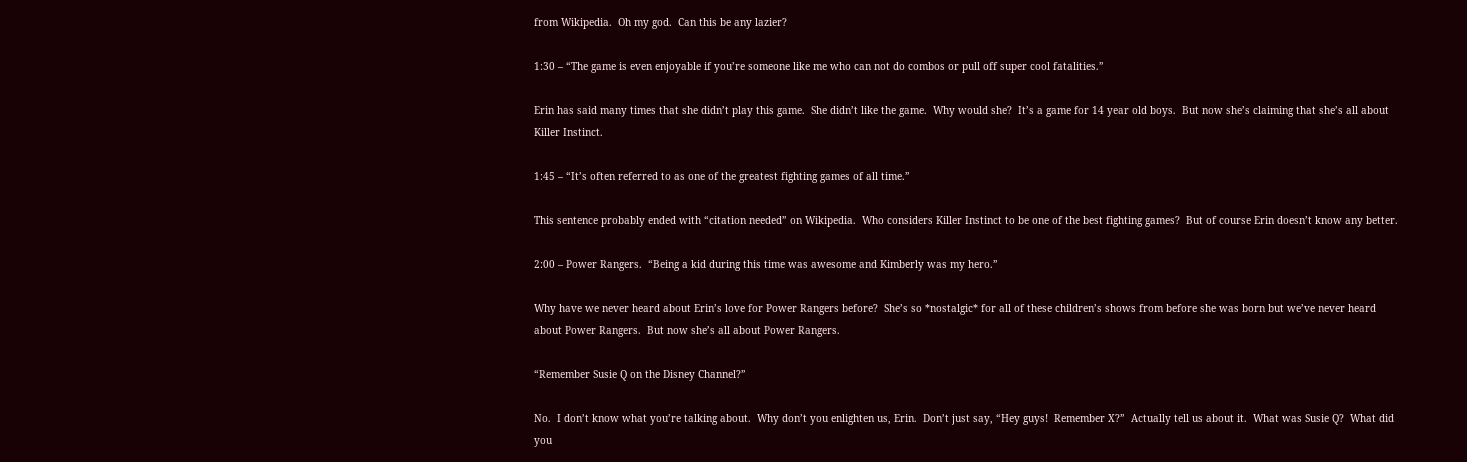from Wikipedia.  Oh my god.  Can this be any lazier?

1:30 – “The game is even enjoyable if you’re someone like me who can not do combos or pull off super cool fatalities.”

Erin has said many times that she didn’t play this game.  She didn’t like the game.  Why would she?  It’s a game for 14 year old boys.  But now she’s claiming that she’s all about Killer Instinct.

1:45 – “It’s often referred to as one of the greatest fighting games of all time.”

This sentence probably ended with “citation needed” on Wikipedia.  Who considers Killer Instinct to be one of the best fighting games?  But of course Erin doesn’t know any better.

2:00 – Power Rangers.  “Being a kid during this time was awesome and Kimberly was my hero.”

Why have we never heard about Erin’s love for Power Rangers before?  She’s so *nostalgic* for all of these children’s shows from before she was born but we’ve never heard about Power Rangers.  But now she’s all about Power Rangers.

“Remember Susie Q on the Disney Channel?”

No.  I don’t know what you’re talking about.  Why don’t you enlighten us, Erin.  Don’t just say, “Hey guys!  Remember X?”  Actually tell us about it.  What was Susie Q?  What did you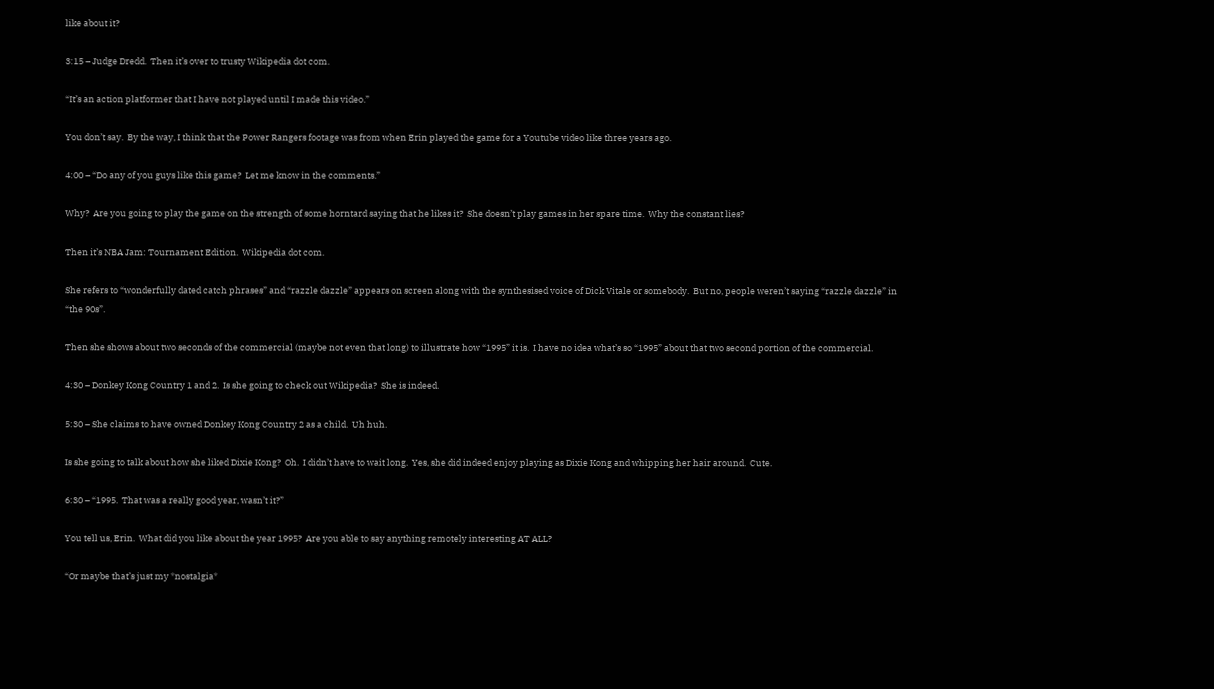like about it?

3:15 – Judge Dredd.  Then it’s over to trusty Wikipedia dot com.

“It’s an action platformer that I have not played until I made this video.”

You don’t say.  By the way, I think that the Power Rangers footage was from when Erin played the game for a Youtube video like three years ago.

4:00 – “Do any of you guys like this game?  Let me know in the comments.”

Why?  Are you going to play the game on the strength of some horntard saying that he likes it?  She doesn’t play games in her spare time.  Why the constant lies?

Then it’s NBA Jam: Tournament Edition.  Wikipedia dot com.

She refers to “wonderfully dated catch phrases” and “razzle dazzle” appears on screen along with the synthesised voice of Dick Vitale or somebody.  But no, people weren’t saying “razzle dazzle” in “the 90s”.

Then she shows about two seconds of the commercial (maybe not even that long) to illustrate how “1995” it is.  I have no idea what’s so “1995” about that two second portion of the commercial.

4:30 – Donkey Kong Country 1 and 2.  Is she going to check out Wikipedia?  She is indeed.

5:30 – She claims to have owned Donkey Kong Country 2 as a child.  Uh huh.

Is she going to talk about how she liked Dixie Kong?  Oh.  I didn’t have to wait long.  Yes, she did indeed enjoy playing as Dixie Kong and whipping her hair around.  Cute.

6:30 – “1995.  That was a really good year, wasn’t it?”

You tell us, Erin.  What did you like about the year 1995?  Are you able to say anything remotely interesting AT ALL?

“Or maybe that’s just my *nostalgia*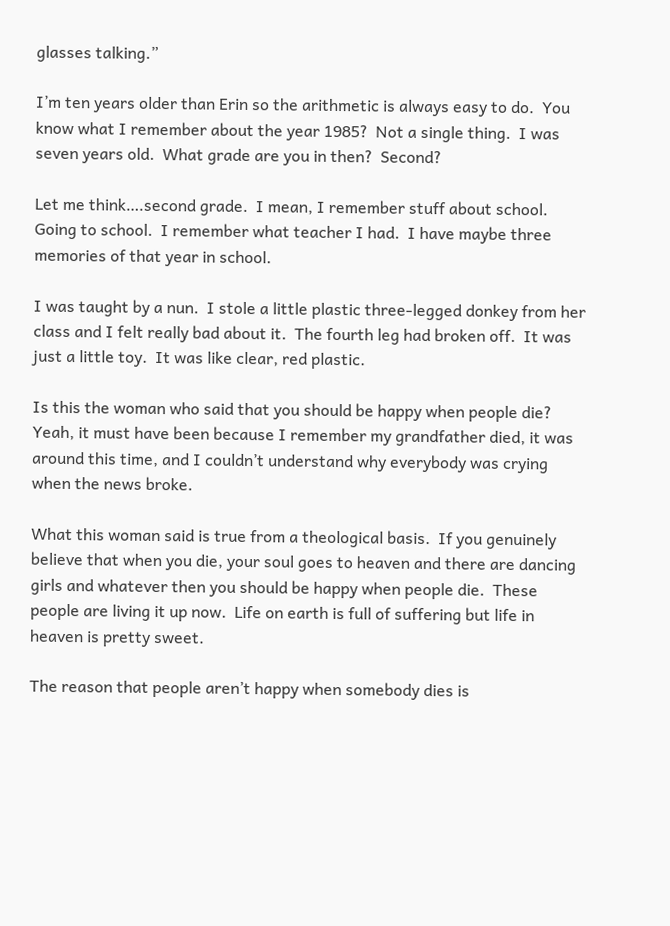glasses talking.”

I’m ten years older than Erin so the arithmetic is always easy to do.  You know what I remember about the year 1985?  Not a single thing.  I was seven years old.  What grade are you in then?  Second?

Let me think….second grade.  I mean, I remember stuff about school.  Going to school.  I remember what teacher I had.  I have maybe three memories of that year in school.

I was taught by a nun.  I stole a little plastic three-legged donkey from her class and I felt really bad about it.  The fourth leg had broken off.  It was just a little toy.  It was like clear, red plastic.

Is this the woman who said that you should be happy when people die?  Yeah, it must have been because I remember my grandfather died, it was around this time, and I couldn’t understand why everybody was crying when the news broke.

What this woman said is true from a theological basis.  If you genuinely believe that when you die, your soul goes to heaven and there are dancing girls and whatever then you should be happy when people die.  These people are living it up now.  Life on earth is full of suffering but life in heaven is pretty sweet.

The reason that people aren’t happy when somebody dies is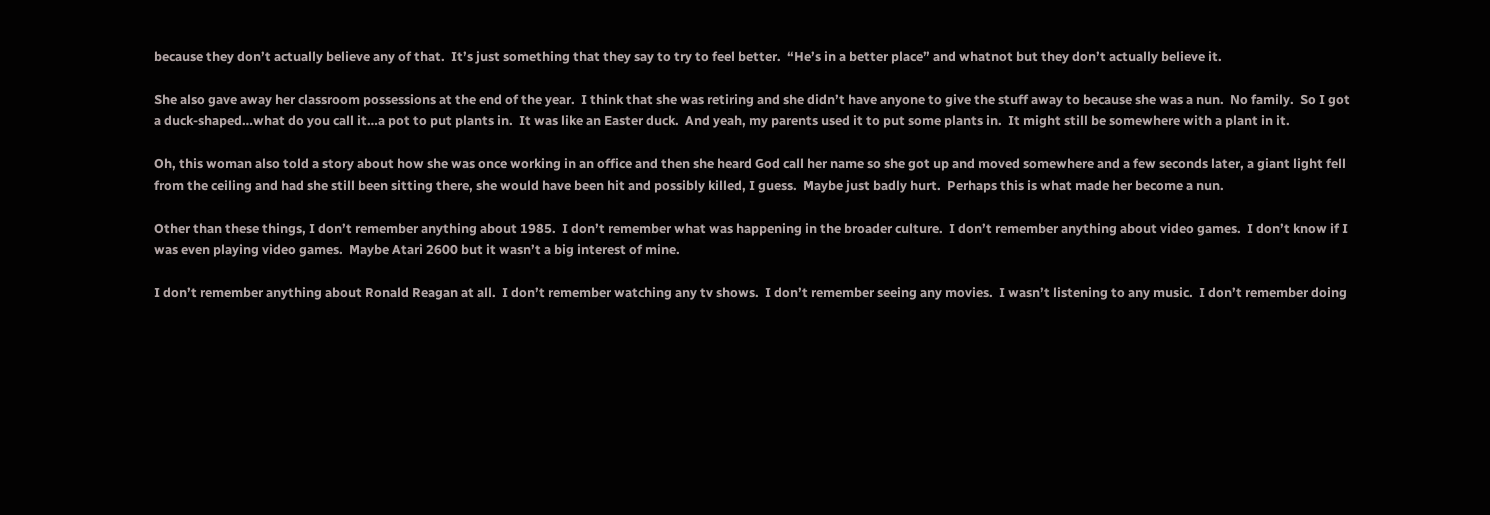because they don’t actually believe any of that.  It’s just something that they say to try to feel better.  “He’s in a better place” and whatnot but they don’t actually believe it.

She also gave away her classroom possessions at the end of the year.  I think that she was retiring and she didn’t have anyone to give the stuff away to because she was a nun.  No family.  So I got a duck-shaped…what do you call it…a pot to put plants in.  It was like an Easter duck.  And yeah, my parents used it to put some plants in.  It might still be somewhere with a plant in it.

Oh, this woman also told a story about how she was once working in an office and then she heard God call her name so she got up and moved somewhere and a few seconds later, a giant light fell from the ceiling and had she still been sitting there, she would have been hit and possibly killed, I guess.  Maybe just badly hurt.  Perhaps this is what made her become a nun.

Other than these things, I don’t remember anything about 1985.  I don’t remember what was happening in the broader culture.  I don’t remember anything about video games.  I don’t know if I was even playing video games.  Maybe Atari 2600 but it wasn’t a big interest of mine.

I don’t remember anything about Ronald Reagan at all.  I don’t remember watching any tv shows.  I don’t remember seeing any movies.  I wasn’t listening to any music.  I don’t remember doing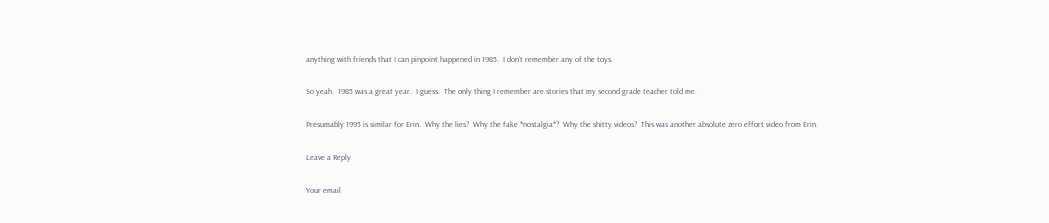anything with friends that I can pinpoint happened in 1985.  I don’t remember any of the toys.

So yeah.  1985 was a great year.  I guess.  The only thing I remember are stories that my second grade teacher told me.

Presumably 1995 is similar for Erin.  Why the lies?  Why the fake *nostalgia*?  Why the shitty videos?  This was another absolute zero effort video from Erin.

Leave a Reply

Your email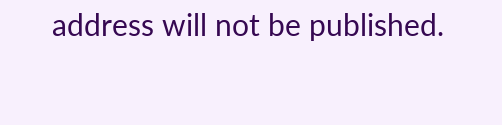address will not be published.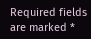Required fields are marked *